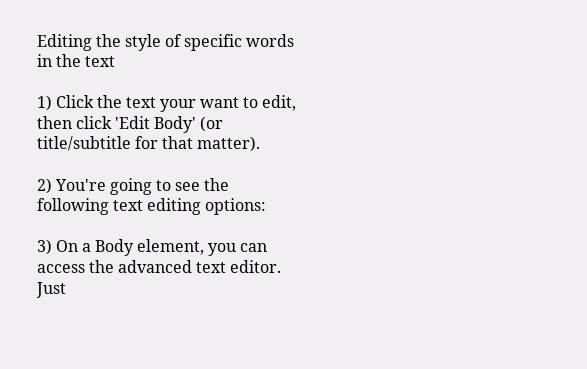Editing the style of specific words in the text

1) Click the text your want to edit, then click 'Edit Body' (or title/subtitle for that matter).

2) You're going to see the following text editing options:

3) On a Body element, you can access the advanced text editor. Just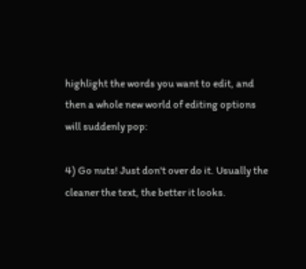highlight the words you want to edit, and then a whole new world of editing options will suddenly pop:

4) Go nuts! Just don't over do it. Usually the cleaner the text, the better it looks.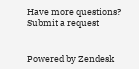Have more questions? Submit a request


Powered by Zendesk